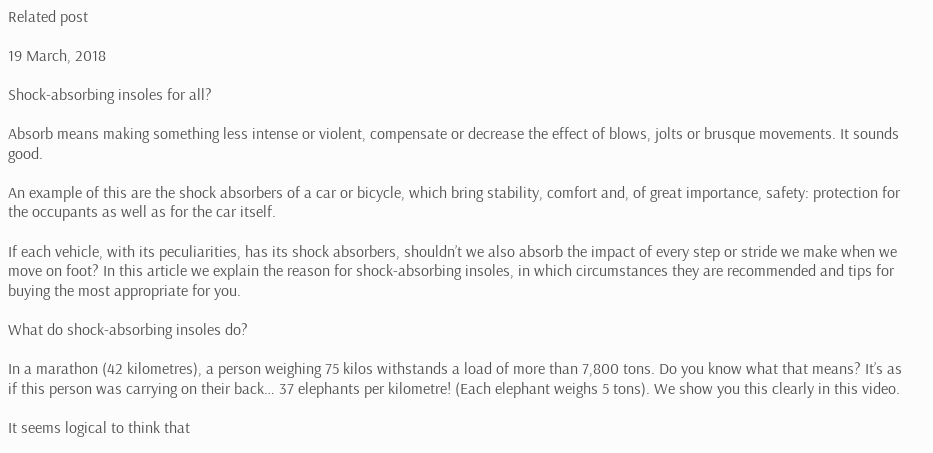Related post

19 March, 2018

Shock-absorbing insoles for all?

Absorb means making something less intense or violent, compensate or decrease the effect of blows, jolts or brusque movements. It sounds good.

An example of this are the shock absorbers of a car or bicycle, which bring stability, comfort and, of great importance, safety: protection for the occupants as well as for the car itself.

If each vehicle, with its peculiarities, has its shock absorbers, shouldn’t we also absorb the impact of every step or stride we make when we move on foot? In this article we explain the reason for shock-absorbing insoles, in which circumstances they are recommended and tips for buying the most appropriate for you.

What do shock-absorbing insoles do?

In a marathon (42 kilometres), a person weighing 75 kilos withstands a load of more than 7,800 tons. Do you know what that means? It’s as if this person was carrying on their back… 37 elephants per kilometre! (Each elephant weighs 5 tons). We show you this clearly in this video.

It seems logical to think that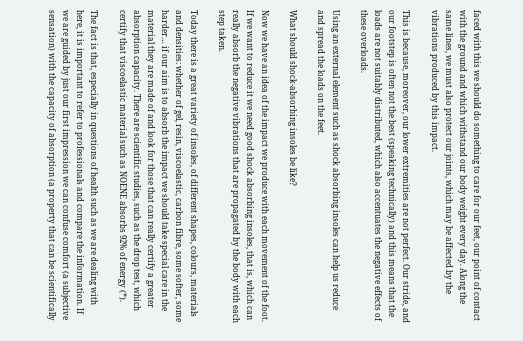faced with this we should do something to care for our feet, our point of contact with the ground and which withstand our body weight every day. Along the same lines, we must also protect our joints, which may be affected by the vibrations produced by this impact.

This is because, moreover, our lower extremities are not perfect. Our stride, and our footstep is often not the best (speaking technically) and this means that the loads are not suitably distributed, which also accentuates the negative effects of these overloads.

Using an external element such as shock absorbing insoles can help us reduce and spread the loads on the feet.

What should shock-absorbing insoles be like?

Now we have an idea of the impact we produce with each movement of the foot. If we want to reduce it we need good shock absorbing insoles, that is, which can really absorb the negative vibrations that are propagated by the body with each step taken.

Today there is a great variety of insoles, of different shapes, colours, materials and densities: whether of gel, resin, viscoelastic, carbon fibre, some softer, some harder… if our aim is to absorb the impact we should take special care in the material they are made of and look for those that can really certify a greater absorption capacity. There are scientific studies, such as the drop test, which certify that viscoelastic material such as NOENE absorbs 92% of energy (*).

The fact is that, especially in questions of health such as we are dealing with here, it is important to refer to professionals and compare the information. If we are guided by just our first impression we can confuse comfort (a subjective sensation) with the capacity of absorption (a property that can be scientifically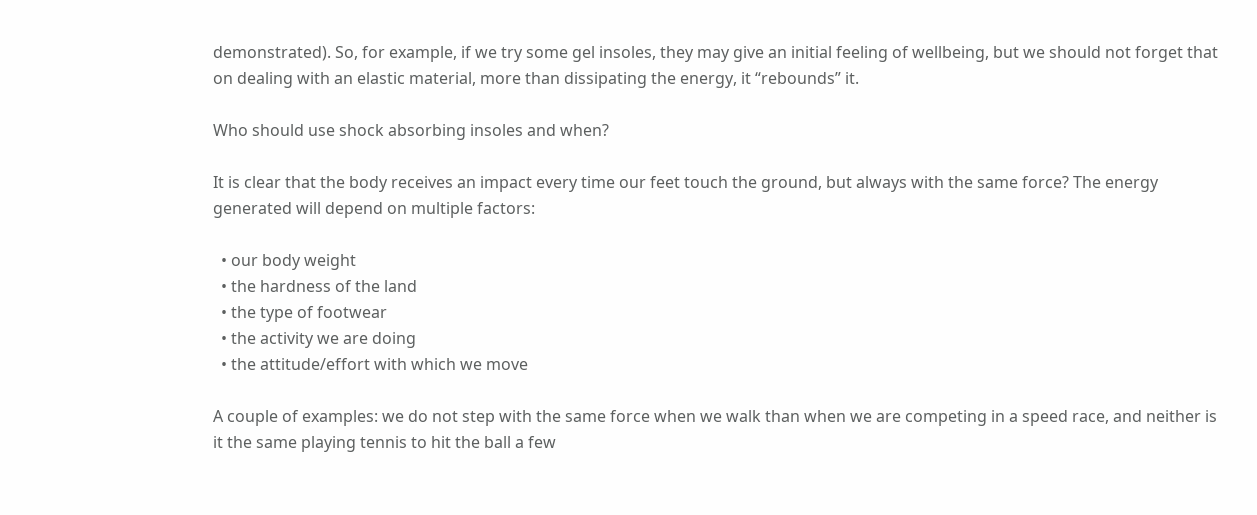demonstrated). So, for example, if we try some gel insoles, they may give an initial feeling of wellbeing, but we should not forget that on dealing with an elastic material, more than dissipating the energy, it “rebounds” it.

Who should use shock absorbing insoles and when?

It is clear that the body receives an impact every time our feet touch the ground, but always with the same force? The energy generated will depend on multiple factors:

  • our body weight
  • the hardness of the land
  • the type of footwear
  • the activity we are doing
  • the attitude/effort with which we move

A couple of examples: we do not step with the same force when we walk than when we are competing in a speed race, and neither is it the same playing tennis to hit the ball a few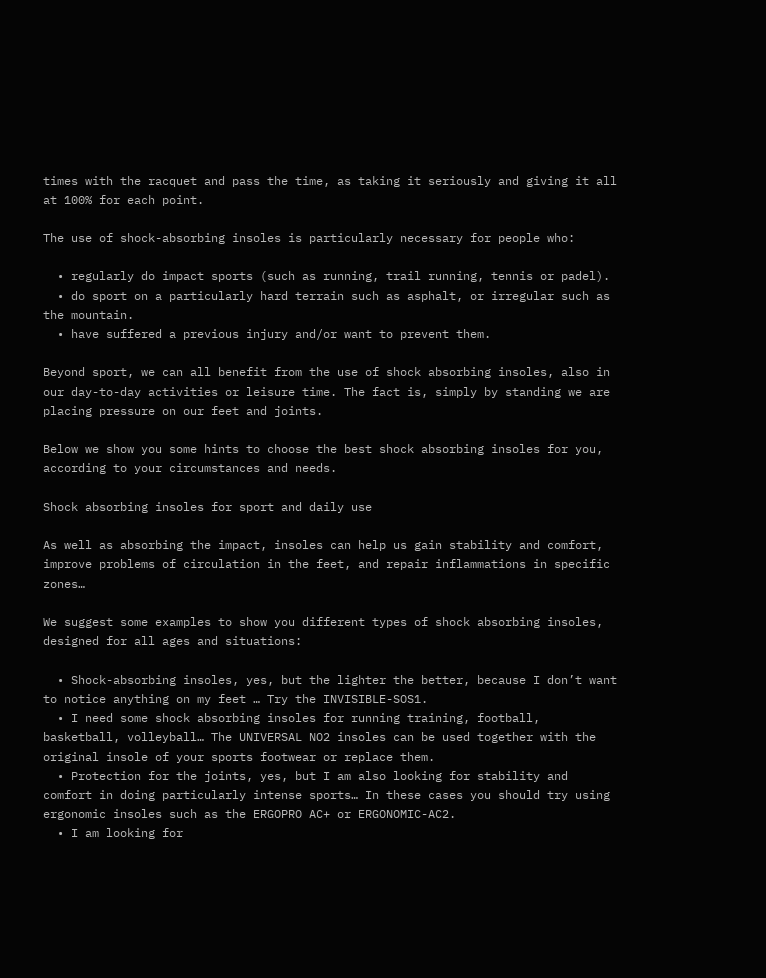times with the racquet and pass the time, as taking it seriously and giving it all at 100% for each point.

The use of shock-absorbing insoles is particularly necessary for people who:

  • regularly do impact sports (such as running, trail running, tennis or padel).
  • do sport on a particularly hard terrain such as asphalt, or irregular such as the mountain.
  • have suffered a previous injury and/or want to prevent them.

Beyond sport, we can all benefit from the use of shock absorbing insoles, also in our day-to-day activities or leisure time. The fact is, simply by standing we are placing pressure on our feet and joints.

Below we show you some hints to choose the best shock absorbing insoles for you, according to your circumstances and needs.

Shock absorbing insoles for sport and daily use

As well as absorbing the impact, insoles can help us gain stability and comfort, improve problems of circulation in the feet, and repair inflammations in specific zones…

We suggest some examples to show you different types of shock absorbing insoles, designed for all ages and situations:

  • Shock-absorbing insoles, yes, but the lighter the better, because I don’t want to notice anything on my feet … Try the INVISIBLE-SOS1.
  • I need some shock absorbing insoles for running training, football, basketball, volleyball… The UNIVERSAL NO2 insoles can be used together with the original insole of your sports footwear or replace them.
  • Protection for the joints, yes, but I am also looking for stability and comfort in doing particularly intense sports… In these cases you should try using ergonomic insoles such as the ERGOPRO AC+ or ERGONOMIC-AC2.
  • I am looking for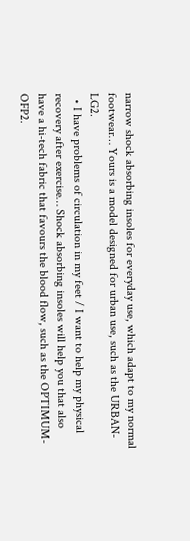narrow shock absorbing insoles for everyday use, which adapt to my normal footwear… Yours is a model designed for urban use, such as the URBAN-LG2.
  • I have problems of circulation in my feet / I want to help my physical recovery after exercise… Shock absorbing insoles will help you that also have a hi-tech fabric that favours the blood flow, such as the OPTIMUM-OFP2.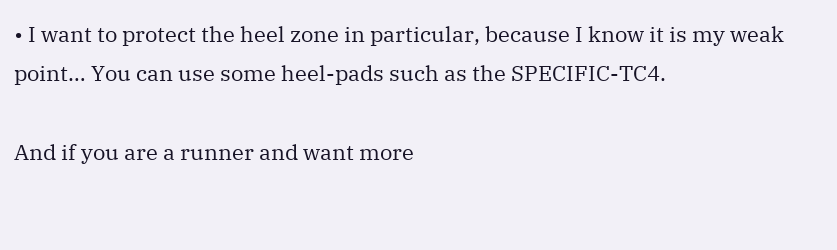• I want to protect the heel zone in particular, because I know it is my weak point… You can use some heel-pads such as the SPECIFIC-TC4.

And if you are a runner and want more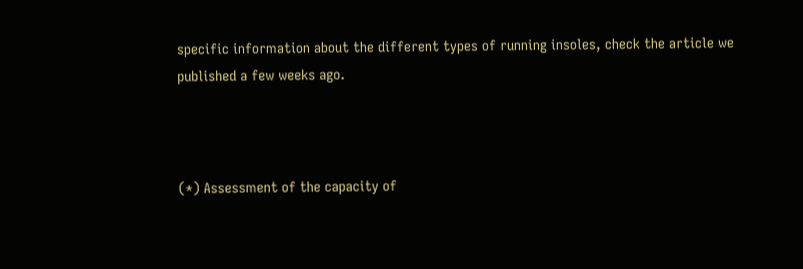specific information about the different types of running insoles, check the article we published a few weeks ago.



(*) Assessment of the capacity of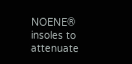NOENE® insoles to attenuate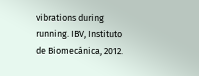vibrations during running. IBV, Instituto de Biomecánica, 2012.